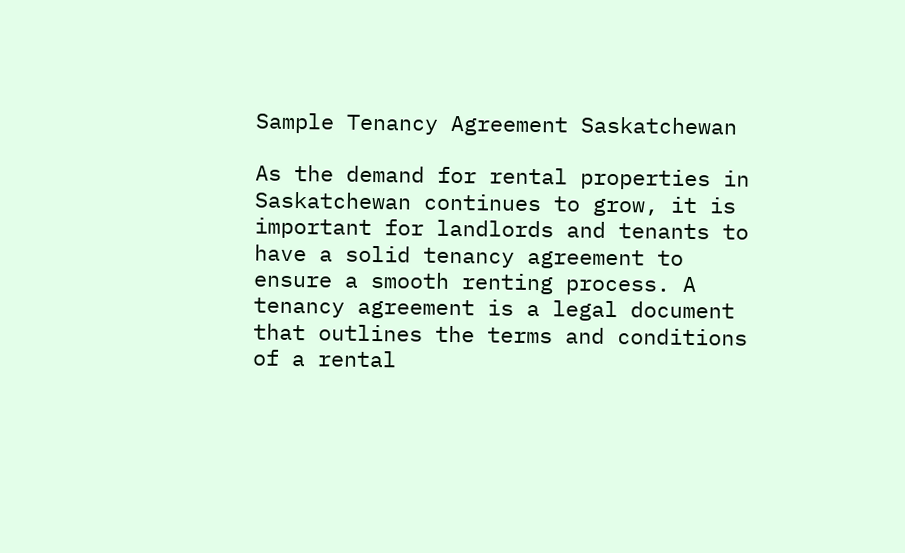Sample Tenancy Agreement Saskatchewan

As the demand for rental properties in Saskatchewan continues to grow, it is important for landlords and tenants to have a solid tenancy agreement to ensure a smooth renting process. A tenancy agreement is a legal document that outlines the terms and conditions of a rental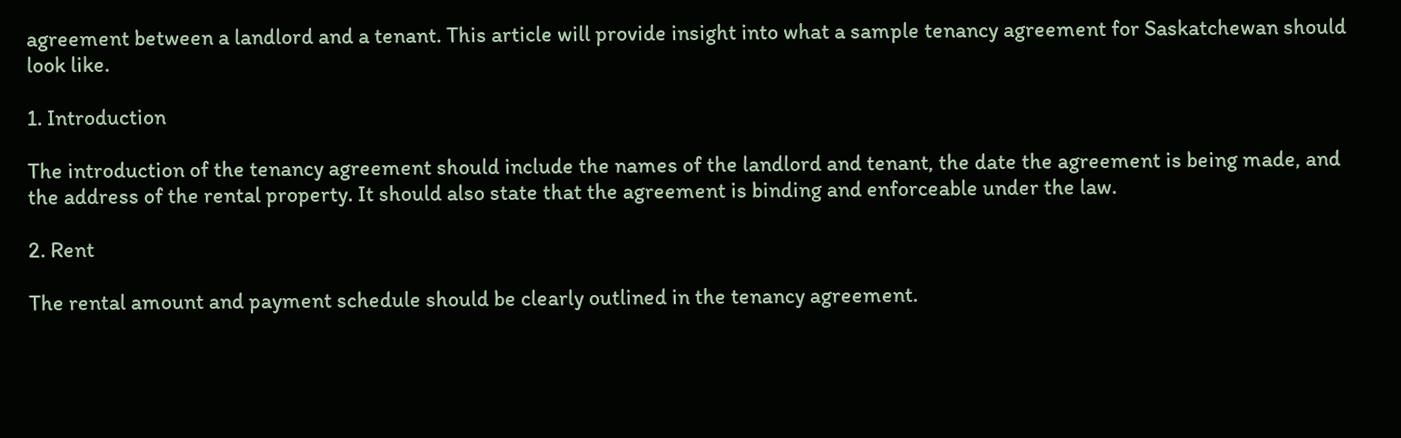agreement between a landlord and a tenant. This article will provide insight into what a sample tenancy agreement for Saskatchewan should look like.

1. Introduction

The introduction of the tenancy agreement should include the names of the landlord and tenant, the date the agreement is being made, and the address of the rental property. It should also state that the agreement is binding and enforceable under the law.

2. Rent

The rental amount and payment schedule should be clearly outlined in the tenancy agreement.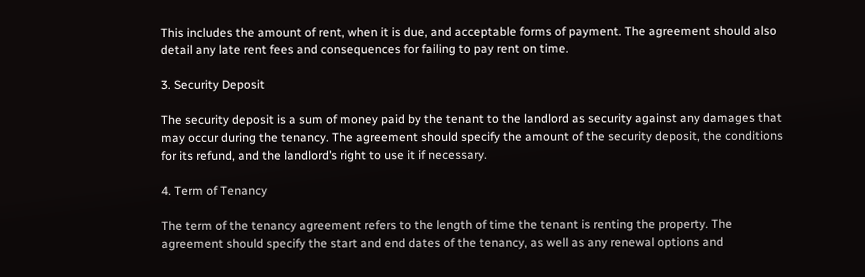This includes the amount of rent, when it is due, and acceptable forms of payment. The agreement should also detail any late rent fees and consequences for failing to pay rent on time.

3. Security Deposit

The security deposit is a sum of money paid by the tenant to the landlord as security against any damages that may occur during the tenancy. The agreement should specify the amount of the security deposit, the conditions for its refund, and the landlord’s right to use it if necessary.

4. Term of Tenancy

The term of the tenancy agreement refers to the length of time the tenant is renting the property. The agreement should specify the start and end dates of the tenancy, as well as any renewal options and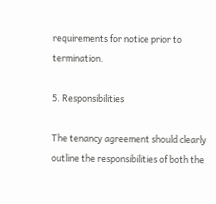requirements for notice prior to termination.

5. Responsibilities

The tenancy agreement should clearly outline the responsibilities of both the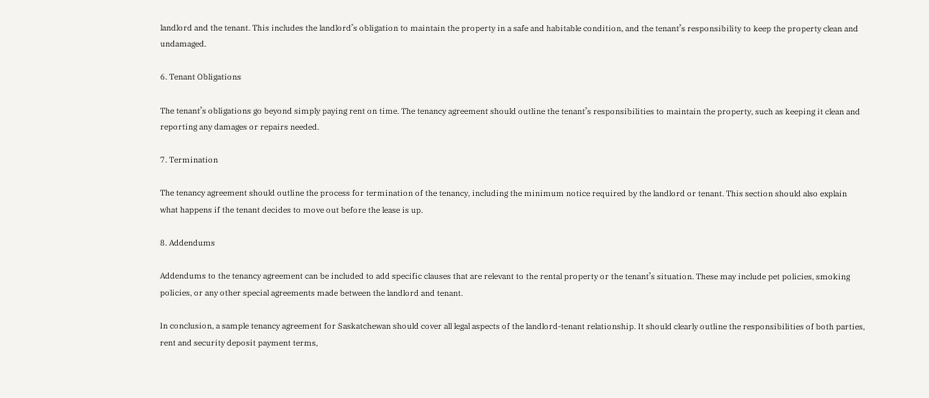landlord and the tenant. This includes the landlord’s obligation to maintain the property in a safe and habitable condition, and the tenant’s responsibility to keep the property clean and undamaged.

6. Tenant Obligations

The tenant’s obligations go beyond simply paying rent on time. The tenancy agreement should outline the tenant’s responsibilities to maintain the property, such as keeping it clean and reporting any damages or repairs needed.

7. Termination

The tenancy agreement should outline the process for termination of the tenancy, including the minimum notice required by the landlord or tenant. This section should also explain what happens if the tenant decides to move out before the lease is up.

8. Addendums

Addendums to the tenancy agreement can be included to add specific clauses that are relevant to the rental property or the tenant’s situation. These may include pet policies, smoking policies, or any other special agreements made between the landlord and tenant.

In conclusion, a sample tenancy agreement for Saskatchewan should cover all legal aspects of the landlord-tenant relationship. It should clearly outline the responsibilities of both parties, rent and security deposit payment terms,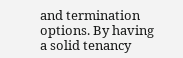and termination options. By having a solid tenancy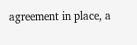agreement in place, a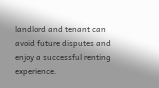landlord and tenant can avoid future disputes and enjoy a successful renting experience.